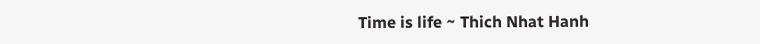Time is life ~ Thich Nhat Hanh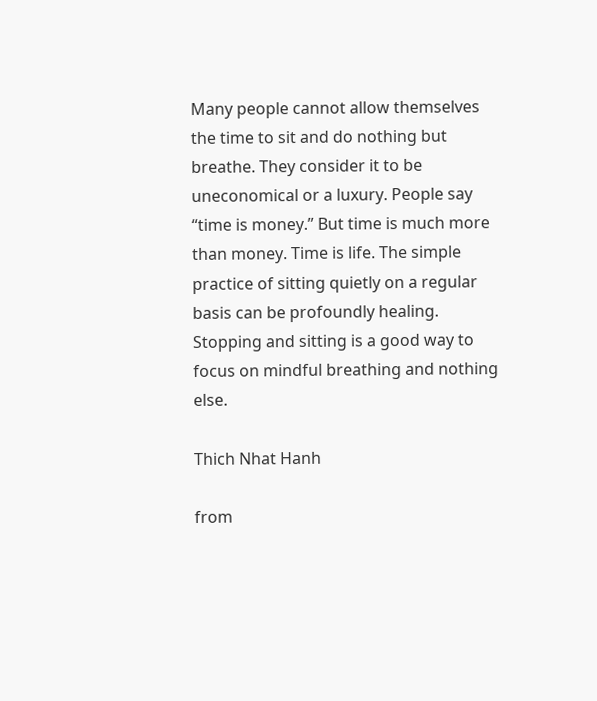Many people cannot allow themselves the time to sit and do nothing but breathe. They consider it to be uneconomical or a luxury. People say “time is money.” But time is much more than money. Time is life. The simple practice of sitting quietly on a regular basis can be profoundly healing. Stopping and sitting is a good way to focus on mindful breathing and nothing else.

Thich Nhat Hanh

from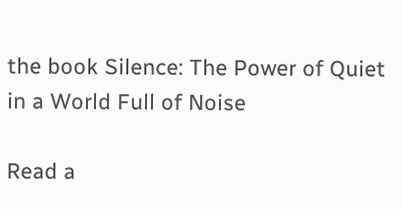the book Silence: The Power of Quiet in a World Full of Noise

Read a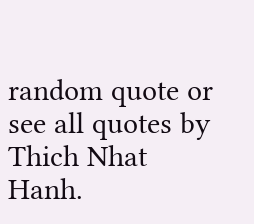random quote or see all quotes by Thich Nhat Hanh.